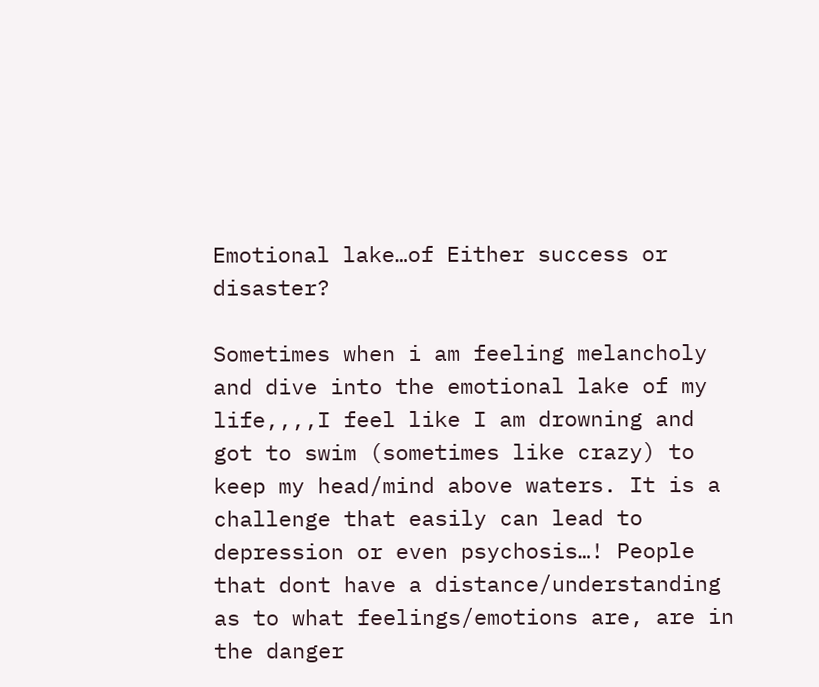Emotional lake…of Either success or disaster?

Sometimes when i am feeling melancholy and dive into the emotional lake of my life,,,,I feel like I am drowning and got to swim (sometimes like crazy) to keep my head/mind above waters. It is a challenge that easily can lead to depression or even psychosis…! People that dont have a distance/understanding as to what feelings/emotions are, are in the danger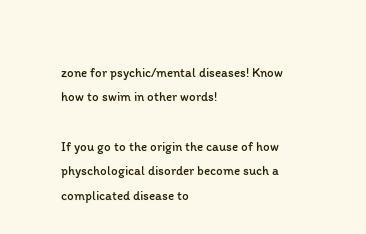zone for psychic/mental diseases! Know how to swim in other words!

If you go to the origin the cause of how physchological disorder become such a complicated disease to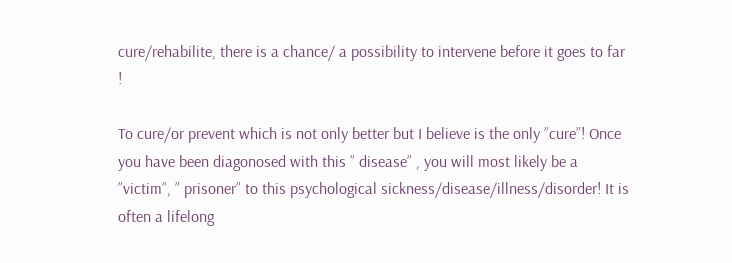cure/rehabilite, there is a chance/ a possibility to intervene before it goes to far !

To cure/or prevent which is not only better but I believe is the only ”cure”! Once you have been diagonosed with this ” disease” , you will most likely be a ”victim”, ” prisoner” to this psychological sickness/disease/illness/disorder! It is often a lifelong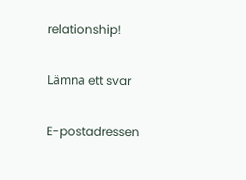relationship!

Lämna ett svar

E-postadressen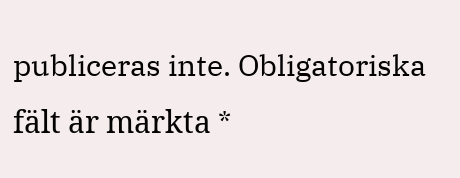publiceras inte. Obligatoriska fält är märkta *